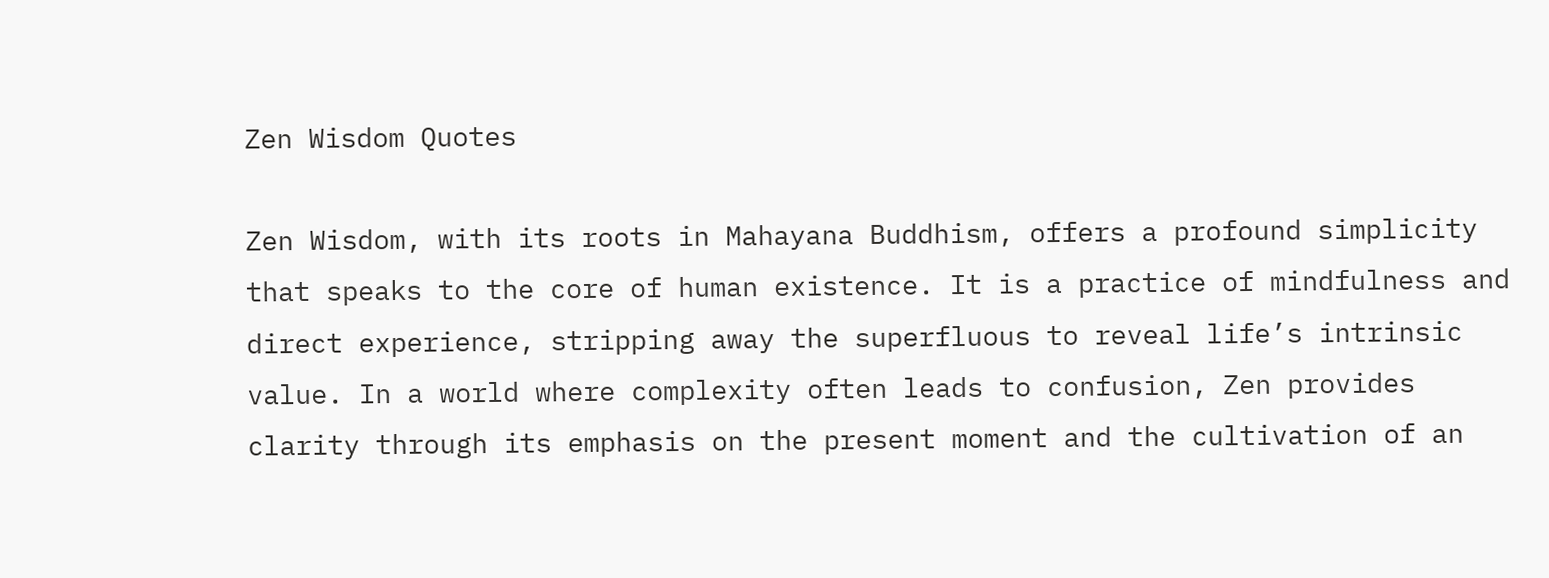Zen Wisdom Quotes

Zen Wisdom, with its roots in Mahayana Buddhism, offers a profound simplicity that speaks to the core of human existence. It is a practice of mindfulness and direct experience, stripping away the superfluous to reveal life’s intrinsic value. In a world where complexity often leads to confusion, Zen provides clarity through its emphasis on the present moment and the cultivation of an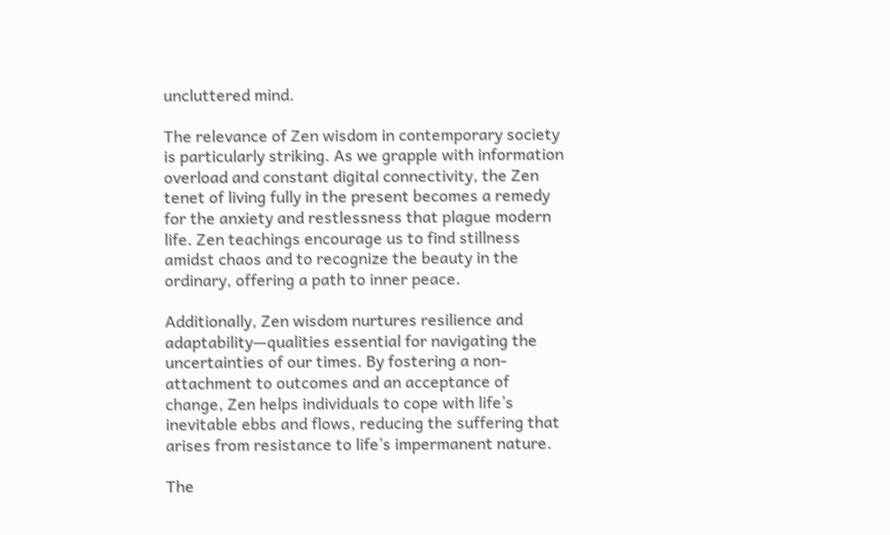uncluttered mind.

The relevance of Zen wisdom in contemporary society is particularly striking. As we grapple with information overload and constant digital connectivity, the Zen tenet of living fully in the present becomes a remedy for the anxiety and restlessness that plague modern life. Zen teachings encourage us to find stillness amidst chaos and to recognize the beauty in the ordinary, offering a path to inner peace.

Additionally, Zen wisdom nurtures resilience and adaptability—qualities essential for navigating the uncertainties of our times. By fostering a non-attachment to outcomes and an acceptance of change, Zen helps individuals to cope with life’s inevitable ebbs and flows, reducing the suffering that arises from resistance to life’s impermanent nature.

The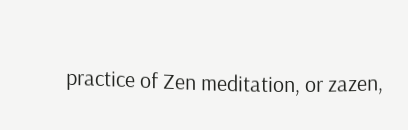practice of Zen meditation, or zazen,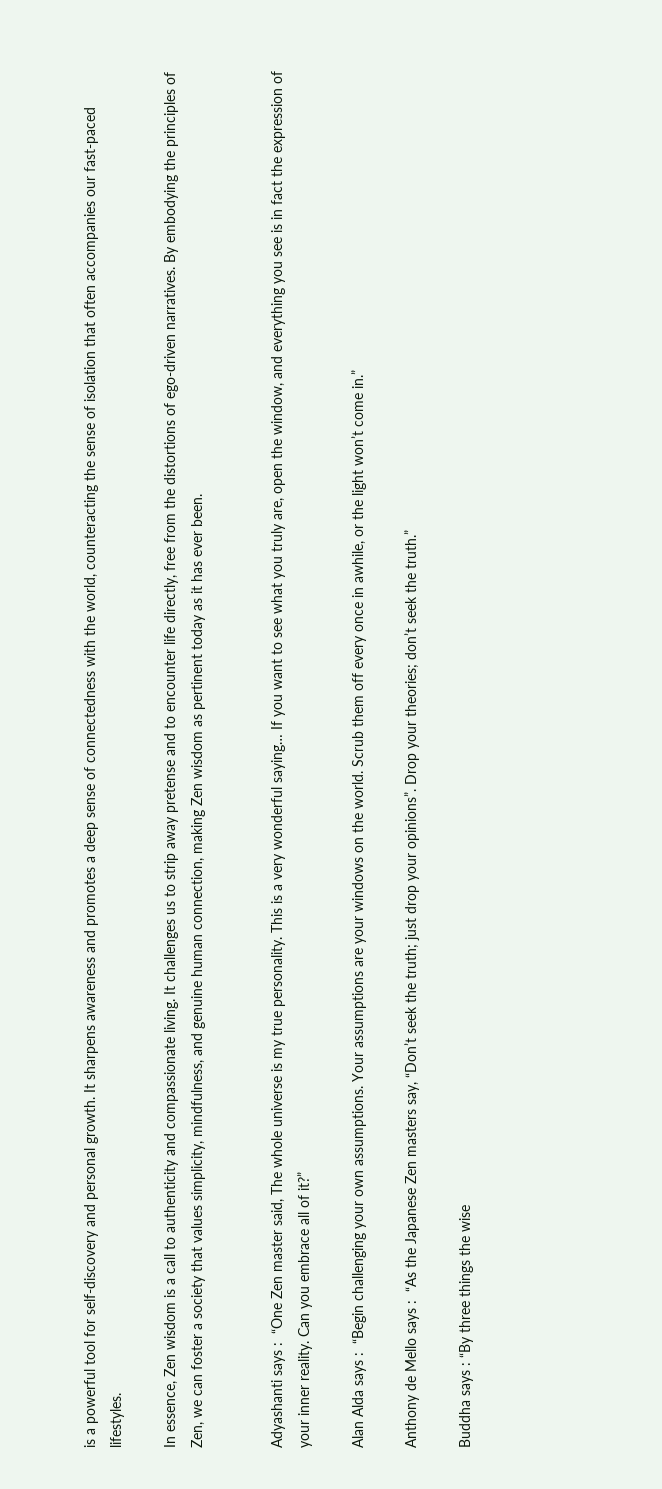is a powerful tool for self-discovery and personal growth. It sharpens awareness and promotes a deep sense of connectedness with the world, counteracting the sense of isolation that often accompanies our fast-paced lifestyles.

In essence, Zen wisdom is a call to authenticity and compassionate living. It challenges us to strip away pretense and to encounter life directly, free from the distortions of ego-driven narratives. By embodying the principles of Zen, we can foster a society that values simplicity, mindfulness, and genuine human connection, making Zen wisdom as pertinent today as it has ever been.


Adyashanti says :  “One Zen master said, The whole universe is my true personality. This is a very wonderful saying… If you want to see what you truly are, open the window, and everything you see is in fact the expression of your inner reality. Can you embrace all of it?”

Alan Alda says :  “Begin challenging your own assumptions. Your assumptions are your windows on the world. Scrub them off every once in awhile, or the light won’t come in.”

Anthony de Mello says :  “As the Japanese Zen masters say, “Don’t seek the truth; just drop your opinions”. Drop your theories; don’t seek the truth.”

Buddha says : “By three things the wise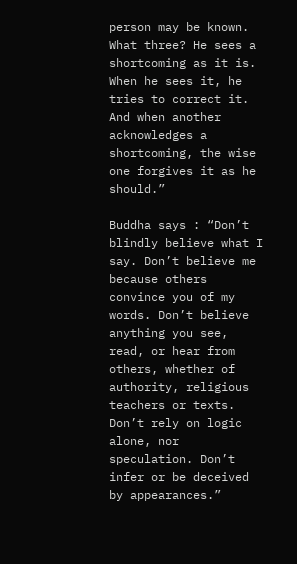person may be known. What three? He sees a shortcoming as it is. When he sees it, he tries to correct it. And when another acknowledges a shortcoming, the wise one forgives it as he should.”

Buddha says : “Don’t blindly believe what I say. Don’t believe me because others convince you of my words. Don’t believe anything you see, read, or hear from others, whether of authority, religious teachers or texts. Don’t rely on logic alone, nor speculation. Don’t infer or be deceived by appearances.”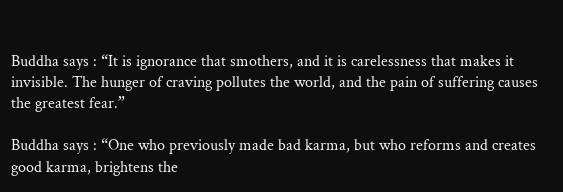Buddha says : “It is ignorance that smothers, and it is carelessness that makes it invisible. The hunger of craving pollutes the world, and the pain of suffering causes the greatest fear.”

Buddha says : “One who previously made bad karma, but who reforms and creates good karma, brightens the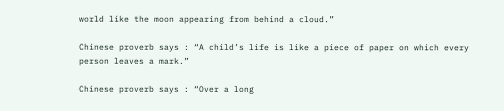world like the moon appearing from behind a cloud.”

Chinese proverb says : “A child’s life is like a piece of paper on which every person leaves a mark.”

Chinese proverb says : “Over a long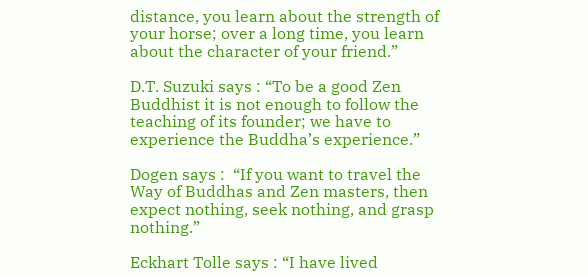distance, you learn about the strength of your horse; over a long time, you learn about the character of your friend.”

D.T. Suzuki says : “To be a good Zen Buddhist it is not enough to follow the teaching of its founder; we have to experience the Buddha’s experience.”

Dogen says :  “If you want to travel the Way of Buddhas and Zen masters, then expect nothing, seek nothing, and grasp nothing.”

Eckhart Tolle says : “I have lived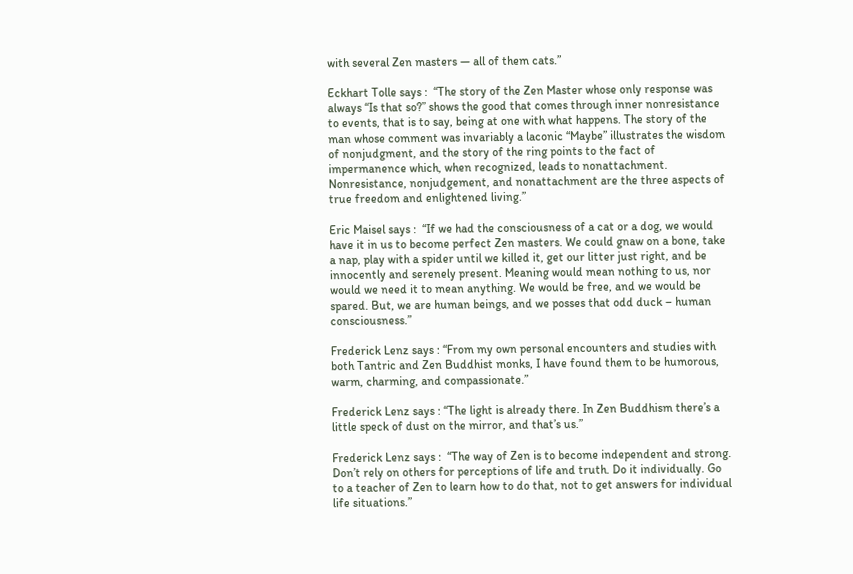with several Zen masters — all of them cats.”

Eckhart Tolle says :  “The story of the Zen Master whose only response was always “Is that so?” shows the good that comes through inner nonresistance to events, that is to say, being at one with what happens. The story of the man whose comment was invariably a laconic “Maybe” illustrates the wisdom of nonjudgment, and the story of the ring points to the fact of impermanence which, when recognized, leads to nonattachment. Nonresistance, nonjudgement, and nonattachment are the three aspects of true freedom and enlightened living.”

Eric Maisel says :  “If we had the consciousness of a cat or a dog, we would have it in us to become perfect Zen masters. We could gnaw on a bone, take a nap, play with a spider until we killed it, get our litter just right, and be innocently and serenely present. Meaning would mean nothing to us, nor would we need it to mean anything. We would be free, and we would be spared. But, we are human beings, and we posses that odd duck – human consciousness.”

Frederick Lenz says : “From my own personal encounters and studies with both Tantric and Zen Buddhist monks, I have found them to be humorous, warm, charming, and compassionate.”

Frederick Lenz says : “The light is already there. In Zen Buddhism there’s a little speck of dust on the mirror, and that’s us.”

Frederick Lenz says :  “The way of Zen is to become independent and strong. Don’t rely on others for perceptions of life and truth. Do it individually. Go to a teacher of Zen to learn how to do that, not to get answers for individual life situations.”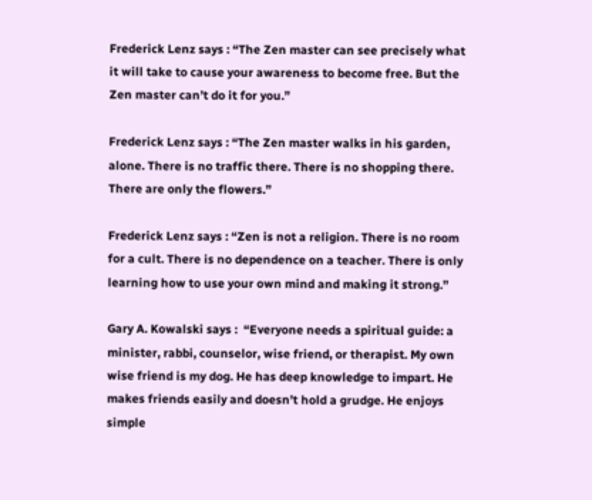Frederick Lenz says : “The Zen master can see precisely what it will take to cause your awareness to become free. But the Zen master can’t do it for you.”

Frederick Lenz says : “The Zen master walks in his garden, alone. There is no traffic there. There is no shopping there. There are only the flowers.”

Frederick Lenz says : “Zen is not a religion. There is no room for a cult. There is no dependence on a teacher. There is only learning how to use your own mind and making it strong.”

Gary A. Kowalski says :  “Everyone needs a spiritual guide: a minister, rabbi, counselor, wise friend, or therapist. My own wise friend is my dog. He has deep knowledge to impart. He makes friends easily and doesn’t hold a grudge. He enjoys simple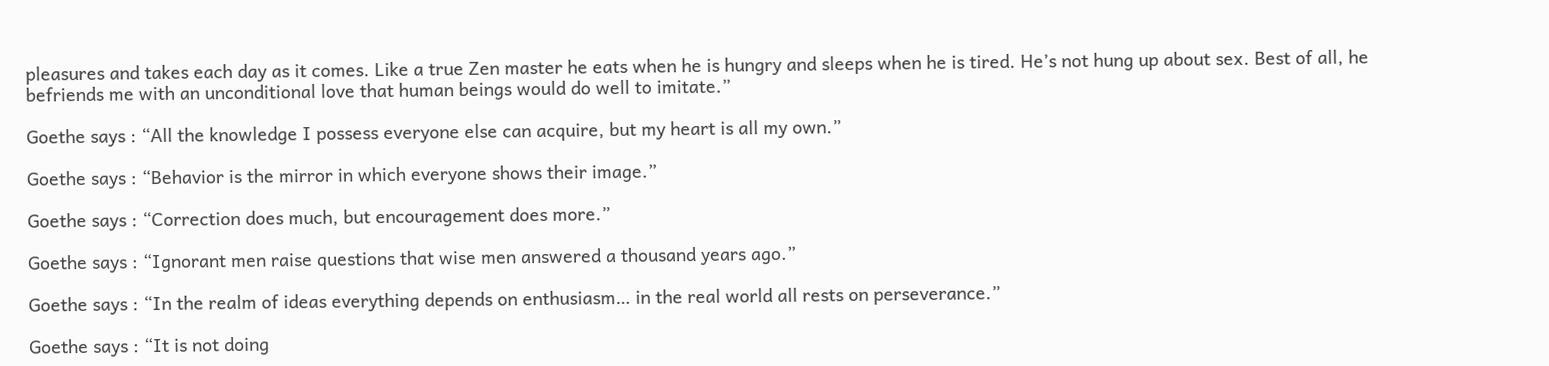pleasures and takes each day as it comes. Like a true Zen master he eats when he is hungry and sleeps when he is tired. He’s not hung up about sex. Best of all, he befriends me with an unconditional love that human beings would do well to imitate.”

Goethe says : “All the knowledge I possess everyone else can acquire, but my heart is all my own.”

Goethe says : “Behavior is the mirror in which everyone shows their image.”

Goethe says : “Correction does much, but encouragement does more.”

Goethe says : “Ignorant men raise questions that wise men answered a thousand years ago.”

Goethe says : “In the realm of ideas everything depends on enthusiasm… in the real world all rests on perseverance.”

Goethe says : “It is not doing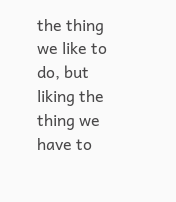the thing we like to do, but liking the thing we have to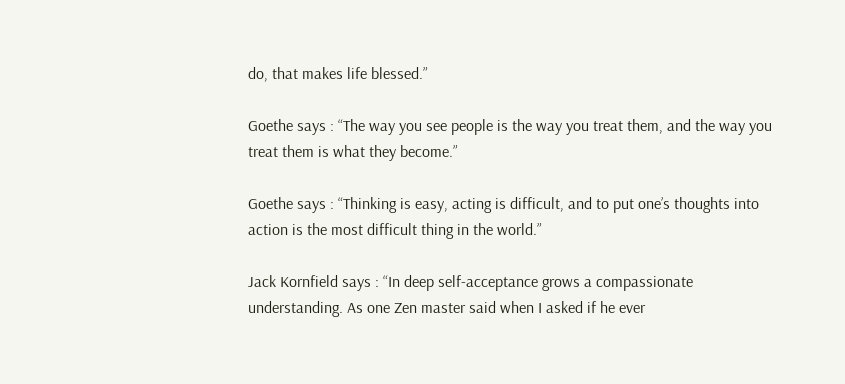do, that makes life blessed.”

Goethe says : “The way you see people is the way you treat them, and the way you treat them is what they become.”

Goethe says : “Thinking is easy, acting is difficult, and to put one’s thoughts into action is the most difficult thing in the world.”

Jack Kornfield says : “In deep self-acceptance grows a compassionate understanding. As one Zen master said when I asked if he ever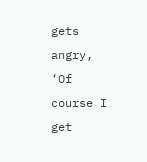gets angry, ‘Of course I get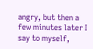angry, but then a few minutes later I say to myself,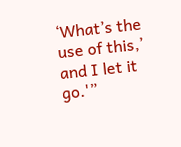‘What’s the use of this,’ and I let it go.'”